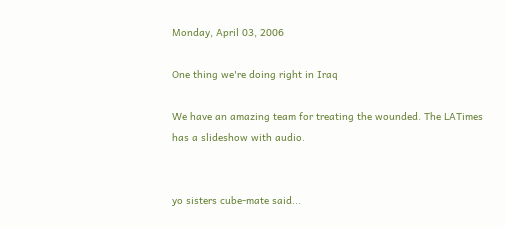Monday, April 03, 2006

One thing we're doing right in Iraq

We have an amazing team for treating the wounded. The LATimes has a slideshow with audio.


yo sisters cube-mate said...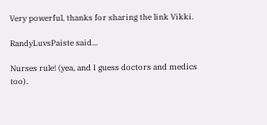Very powerful, thanks for sharing the link Vikki.

RandyLuvsPaiste said...

Nurses rule! (yea, and I guess doctors and medics too).